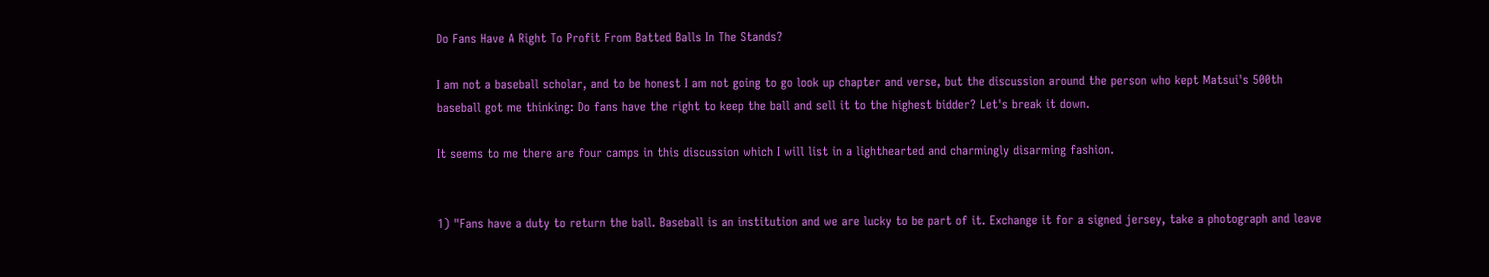Do Fans Have A Right To Profit From Batted Balls In The Stands?

I am not a baseball scholar, and to be honest I am not going to go look up chapter and verse, but the discussion around the person who kept Matsui's 500th baseball got me thinking: Do fans have the right to keep the ball and sell it to the highest bidder? Let's break it down.

It seems to me there are four camps in this discussion which I will list in a lighthearted and charmingly disarming fashion.


1) "Fans have a duty to return the ball. Baseball is an institution and we are lucky to be part of it. Exchange it for a signed jersey, take a photograph and leave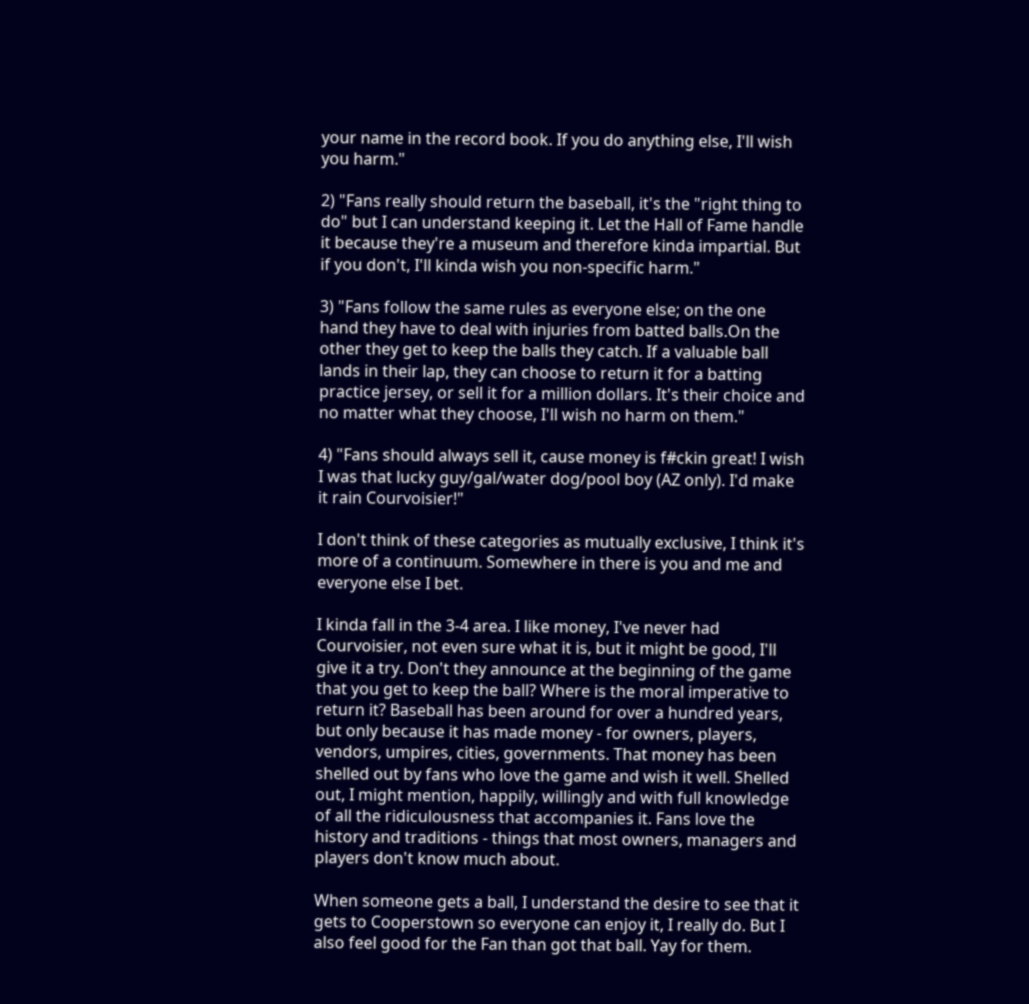your name in the record book. If you do anything else, I'll wish you harm."

2) "Fans really should return the baseball, it's the "right thing to do" but I can understand keeping it. Let the Hall of Fame handle it because they're a museum and therefore kinda impartial. But if you don't, I'll kinda wish you non-specific harm."

3) "Fans follow the same rules as everyone else; on the one hand they have to deal with injuries from batted balls.On the other they get to keep the balls they catch. If a valuable ball lands in their lap, they can choose to return it for a batting practice jersey, or sell it for a million dollars. It's their choice and no matter what they choose, I'll wish no harm on them."

4) "Fans should always sell it, cause money is f#ckin great! I wish I was that lucky guy/gal/water dog/pool boy (AZ only). I'd make it rain Courvoisier!"

I don't think of these categories as mutually exclusive, I think it's more of a continuum. Somewhere in there is you and me and everyone else I bet.

I kinda fall in the 3-4 area. I like money, I've never had Courvoisier, not even sure what it is, but it might be good, I'll give it a try. Don't they announce at the beginning of the game that you get to keep the ball? Where is the moral imperative to return it? Baseball has been around for over a hundred years, but only because it has made money - for owners, players, vendors, umpires, cities, governments. That money has been shelled out by fans who love the game and wish it well. Shelled out, I might mention, happily, willingly and with full knowledge of all the ridiculousness that accompanies it. Fans love the history and traditions - things that most owners, managers and players don't know much about.

When someone gets a ball, I understand the desire to see that it gets to Cooperstown so everyone can enjoy it, I really do. But I also feel good for the Fan than got that ball. Yay for them.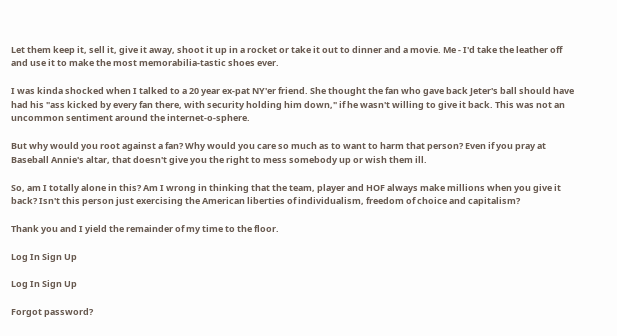Let them keep it, sell it, give it away, shoot it up in a rocket or take it out to dinner and a movie. Me - I'd take the leather off and use it to make the most memorabilia-tastic shoes ever.

I was kinda shocked when I talked to a 20 year ex-pat NY'er friend. She thought the fan who gave back Jeter's ball should have had his "ass kicked by every fan there, with security holding him down," if he wasn't willing to give it back. This was not an uncommon sentiment around the internet-o-sphere.

But why would you root against a fan? Why would you care so much as to want to harm that person? Even if you pray at Baseball Annie's altar, that doesn't give you the right to mess somebody up or wish them ill.

So, am I totally alone in this? Am I wrong in thinking that the team, player and HOF always make millions when you give it back? Isn't this person just exercising the American liberties of individualism, freedom of choice and capitalism?

Thank you and I yield the remainder of my time to the floor.

Log In Sign Up

Log In Sign Up

Forgot password?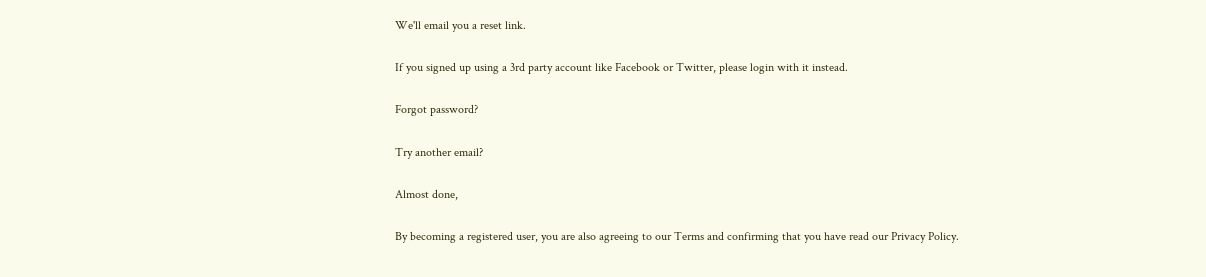We'll email you a reset link.

If you signed up using a 3rd party account like Facebook or Twitter, please login with it instead.

Forgot password?

Try another email?

Almost done,

By becoming a registered user, you are also agreeing to our Terms and confirming that you have read our Privacy Policy.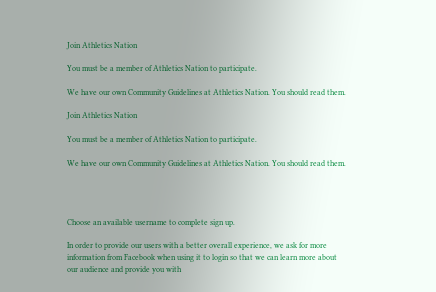Join Athletics Nation

You must be a member of Athletics Nation to participate.

We have our own Community Guidelines at Athletics Nation. You should read them.

Join Athletics Nation

You must be a member of Athletics Nation to participate.

We have our own Community Guidelines at Athletics Nation. You should read them.




Choose an available username to complete sign up.

In order to provide our users with a better overall experience, we ask for more information from Facebook when using it to login so that we can learn more about our audience and provide you with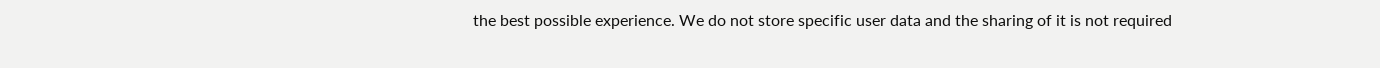the best possible experience. We do not store specific user data and the sharing of it is not required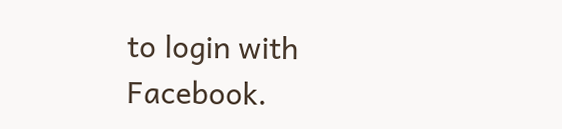to login with Facebook.